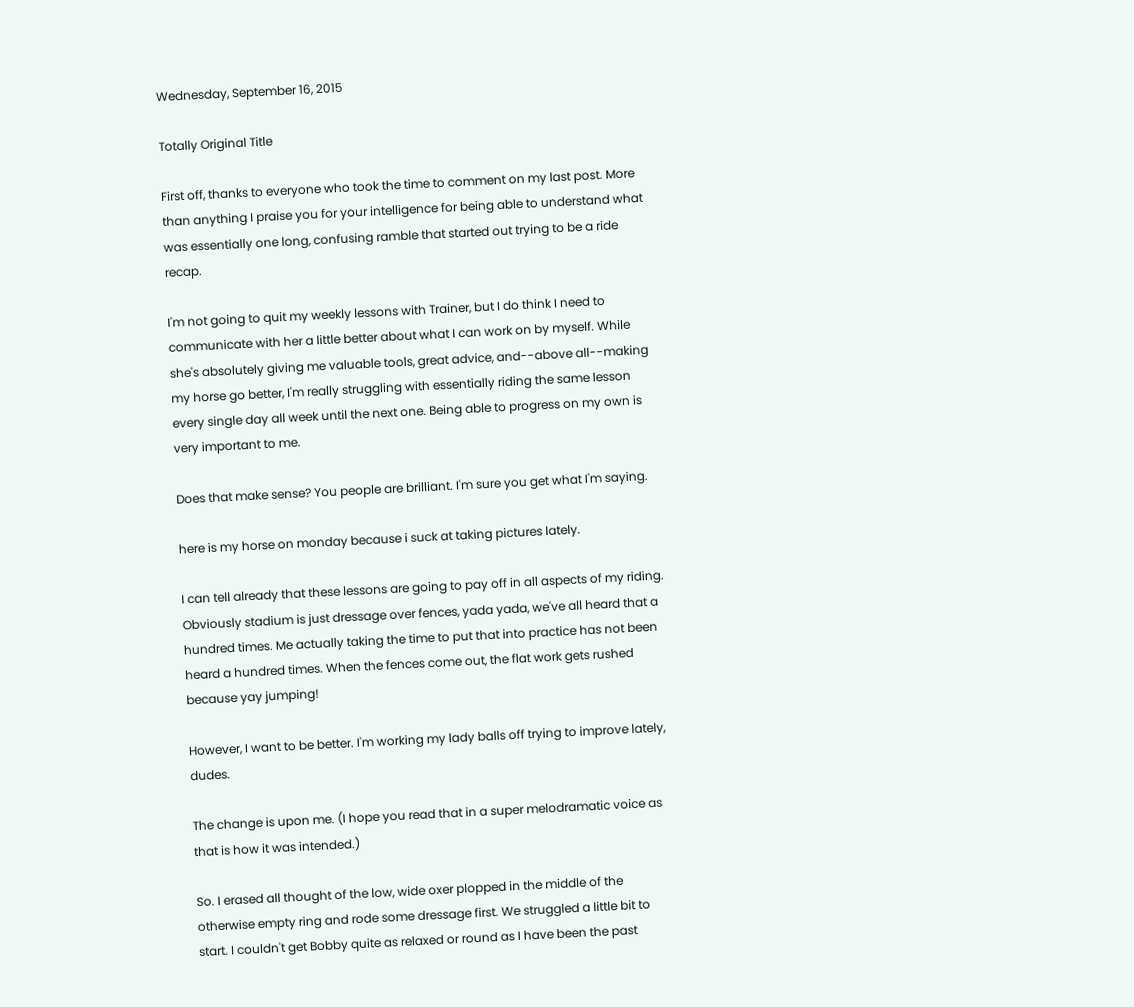Wednesday, September 16, 2015

Totally Original Title

First off, thanks to everyone who took the time to comment on my last post. More than anything I praise you for your intelligence for being able to understand what was essentially one long, confusing ramble that started out trying to be a ride recap.

I'm not going to quit my weekly lessons with Trainer, but I do think I need to communicate with her a little better about what I can work on by myself. While she's absolutely giving me valuable tools, great advice, and--above all--making my horse go better, I'm really struggling with essentially riding the same lesson every single day all week until the next one. Being able to progress on my own is very important to me.

Does that make sense? You people are brilliant. I'm sure you get what I'm saying.

here is my horse on monday because i suck at taking pictures lately.

I can tell already that these lessons are going to pay off in all aspects of my riding. Obviously stadium is just dressage over fences, yada yada, we've all heard that a hundred times. Me actually taking the time to put that into practice has not been heard a hundred times. When the fences come out, the flat work gets rushed because yay jumping!

However, I want to be better. I'm working my lady balls off trying to improve lately, dudes.

The change is upon me. (I hope you read that in a super melodramatic voice as that is how it was intended.)

So. I erased all thought of the low, wide oxer plopped in the middle of the otherwise empty ring and rode some dressage first. We struggled a little bit to start. I couldn't get Bobby quite as relaxed or round as I have been the past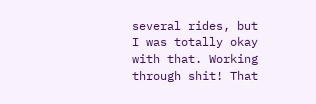several rides, but I was totally okay with that. Working through shit! That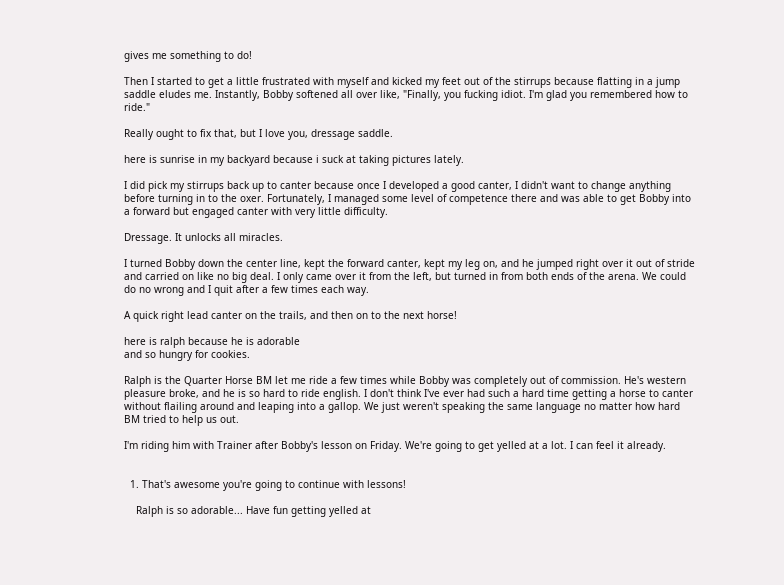gives me something to do!

Then I started to get a little frustrated with myself and kicked my feet out of the stirrups because flatting in a jump saddle eludes me. Instantly, Bobby softened all over like, "Finally, you fucking idiot. I'm glad you remembered how to ride."

Really ought to fix that, but I love you, dressage saddle.

here is sunrise in my backyard because i suck at taking pictures lately.

I did pick my stirrups back up to canter because once I developed a good canter, I didn't want to change anything before turning in to the oxer. Fortunately, I managed some level of competence there and was able to get Bobby into a forward but engaged canter with very little difficulty.

Dressage. It unlocks all miracles.

I turned Bobby down the center line, kept the forward canter, kept my leg on, and he jumped right over it out of stride and carried on like no big deal. I only came over it from the left, but turned in from both ends of the arena. We could do no wrong and I quit after a few times each way.

A quick right lead canter on the trails, and then on to the next horse!

here is ralph because he is adorable
and so hungry for cookies.

Ralph is the Quarter Horse BM let me ride a few times while Bobby was completely out of commission. He's western pleasure broke, and he is so hard to ride english. I don't think I've ever had such a hard time getting a horse to canter without flailing around and leaping into a gallop. We just weren't speaking the same language no matter how hard BM tried to help us out.

I'm riding him with Trainer after Bobby's lesson on Friday. We're going to get yelled at a lot. I can feel it already.


  1. That's awesome you're going to continue with lessons!

    Ralph is so adorable... Have fun getting yelled at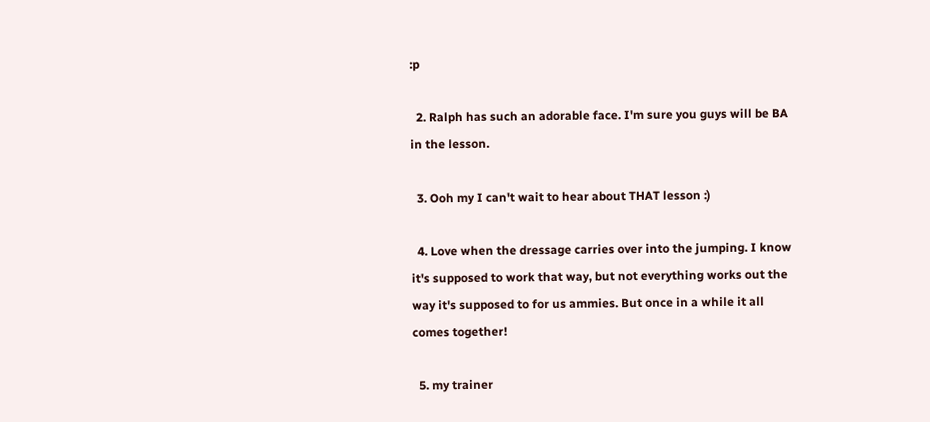:p

  2. Ralph has such an adorable face. I'm sure you guys will be BA in the lesson.

  3. Ooh my I can't wait to hear about THAT lesson :)

  4. Love when the dressage carries over into the jumping. I know it's supposed to work that way, but not everything works out the way it's supposed to for us ammies. But once in a while it all comes together!

  5. my trainer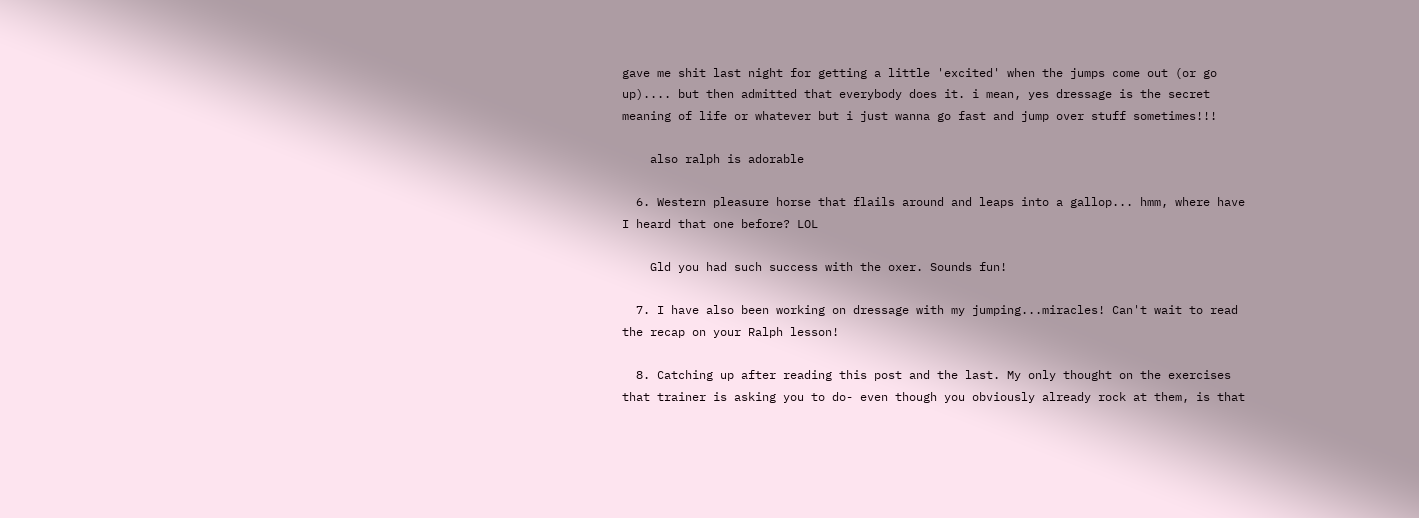gave me shit last night for getting a little 'excited' when the jumps come out (or go up).... but then admitted that everybody does it. i mean, yes dressage is the secret meaning of life or whatever but i just wanna go fast and jump over stuff sometimes!!!

    also ralph is adorable

  6. Western pleasure horse that flails around and leaps into a gallop... hmm, where have I heard that one before? LOL

    Gld you had such success with the oxer. Sounds fun!

  7. I have also been working on dressage with my jumping...miracles! Can't wait to read the recap on your Ralph lesson!

  8. Catching up after reading this post and the last. My only thought on the exercises that trainer is asking you to do- even though you obviously already rock at them, is that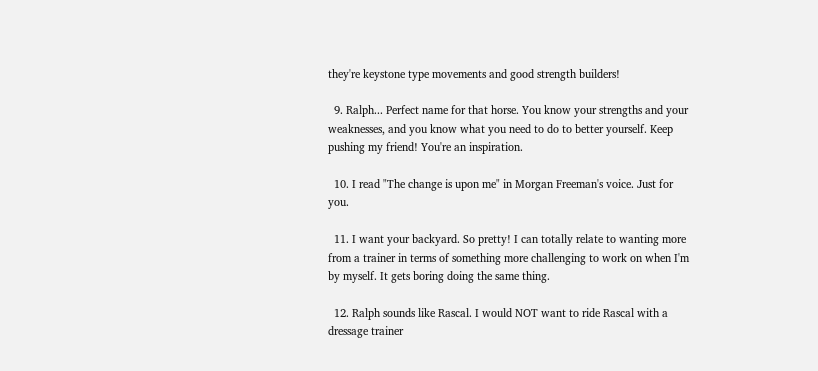they're keystone type movements and good strength builders!

  9. Ralph... Perfect name for that horse. You know your strengths and your weaknesses, and you know what you need to do to better yourself. Keep pushing my friend! You're an inspiration.

  10. I read "The change is upon me" in Morgan Freeman's voice. Just for you.

  11. I want your backyard. So pretty! I can totally relate to wanting more from a trainer in terms of something more challenging to work on when I'm by myself. It gets boring doing the same thing.

  12. Ralph sounds like Rascal. I would NOT want to ride Rascal with a dressage trainer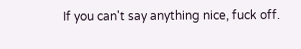If you can't say anything nice, fuck off.